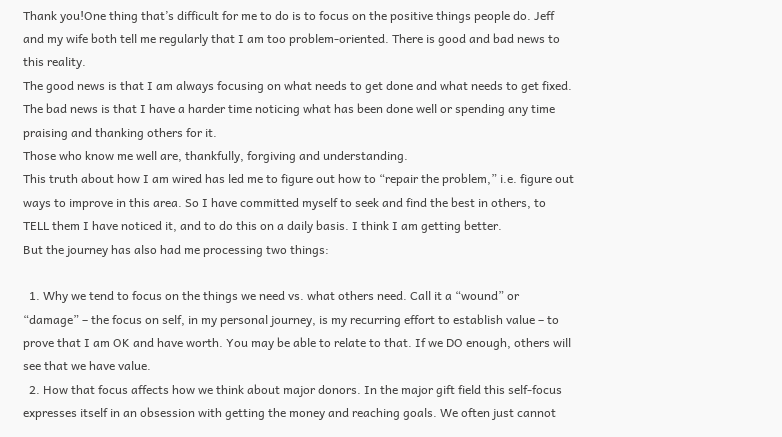Thank you!One thing that’s difficult for me to do is to focus on the positive things people do. Jeff and my wife both tell me regularly that I am too problem-oriented. There is good and bad news to this reality.
The good news is that I am always focusing on what needs to get done and what needs to get fixed. The bad news is that I have a harder time noticing what has been done well or spending any time praising and thanking others for it.
Those who know me well are, thankfully, forgiving and understanding.
This truth about how I am wired has led me to figure out how to “repair the problem,” i.e. figure out ways to improve in this area. So I have committed myself to seek and find the best in others, to TELL them I have noticed it, and to do this on a daily basis. I think I am getting better.
But the journey has also had me processing two things:

  1. Why we tend to focus on the things we need vs. what others need. Call it a “wound” or “damage” – the focus on self, in my personal journey, is my recurring effort to establish value – to prove that I am OK and have worth. You may be able to relate to that. If we DO enough, others will see that we have value.
  2. How that focus affects how we think about major donors. In the major gift field this self-focus expresses itself in an obsession with getting the money and reaching goals. We often just cannot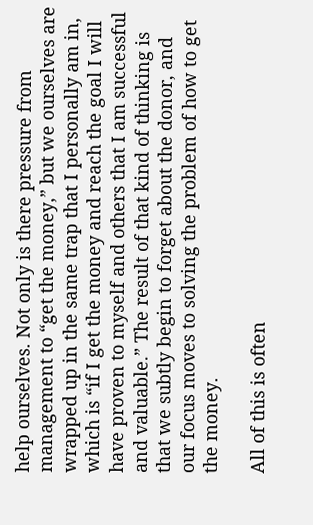help ourselves. Not only is there pressure from management to “get the money,” but we ourselves are wrapped up in the same trap that I personally am in, which is “if I get the money and reach the goal I will have proven to myself and others that I am successful and valuable.” The result of that kind of thinking is that we subtly begin to forget about the donor, and our focus moves to solving the problem of how to get the money.

All of this is often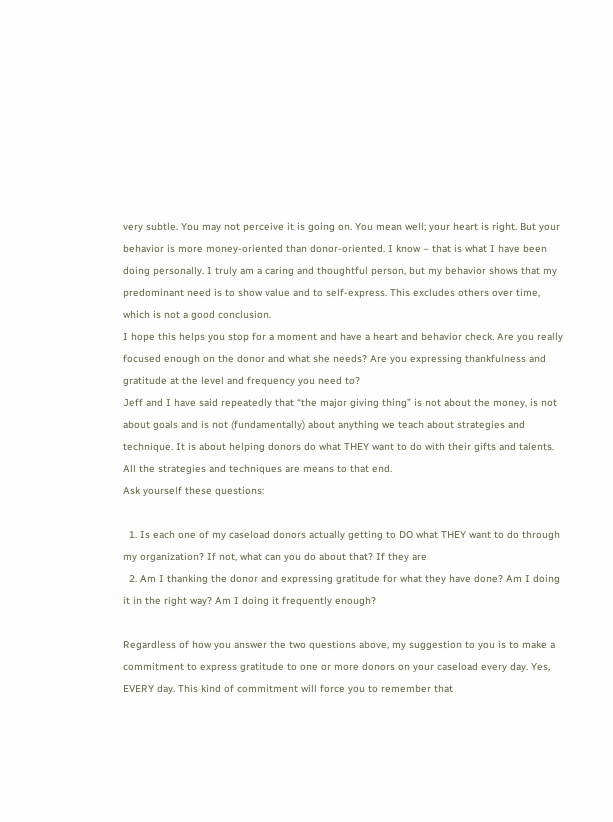very subtle. You may not perceive it is going on. You mean well; your heart is right. But your behavior is more money-oriented than donor-oriented. I know – that is what I have been doing personally. I truly am a caring and thoughtful person, but my behavior shows that my predominant need is to show value and to self-express. This excludes others over time, which is not a good conclusion.
I hope this helps you stop for a moment and have a heart and behavior check. Are you really focused enough on the donor and what she needs? Are you expressing thankfulness and gratitude at the level and frequency you need to?
Jeff and I have said repeatedly that “the major giving thing” is not about the money, is not about goals and is not (fundamentally) about anything we teach about strategies and technique. It is about helping donors do what THEY want to do with their gifts and talents. All the strategies and techniques are means to that end.
Ask yourself these questions:

  1. Is each one of my caseload donors actually getting to DO what THEY want to do through my organization? If not, what can you do about that? If they are
  2. Am I thanking the donor and expressing gratitude for what they have done? Am I doing it in the right way? Am I doing it frequently enough?

Regardless of how you answer the two questions above, my suggestion to you is to make a commitment to express gratitude to one or more donors on your caseload every day. Yes, EVERY day. This kind of commitment will force you to remember that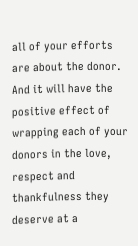all of your efforts are about the donor. And it will have the positive effect of wrapping each of your donors in the love, respect and thankfulness they deserve at a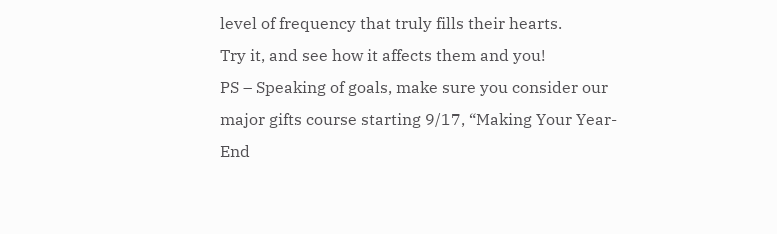level of frequency that truly fills their hearts.
Try it, and see how it affects them and you!
PS – Speaking of goals, make sure you consider our major gifts course starting 9/17, “Making Your Year-End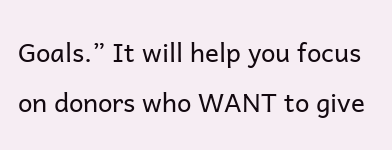Goals.” It will help you focus on donors who WANT to give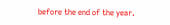before the end of the year.